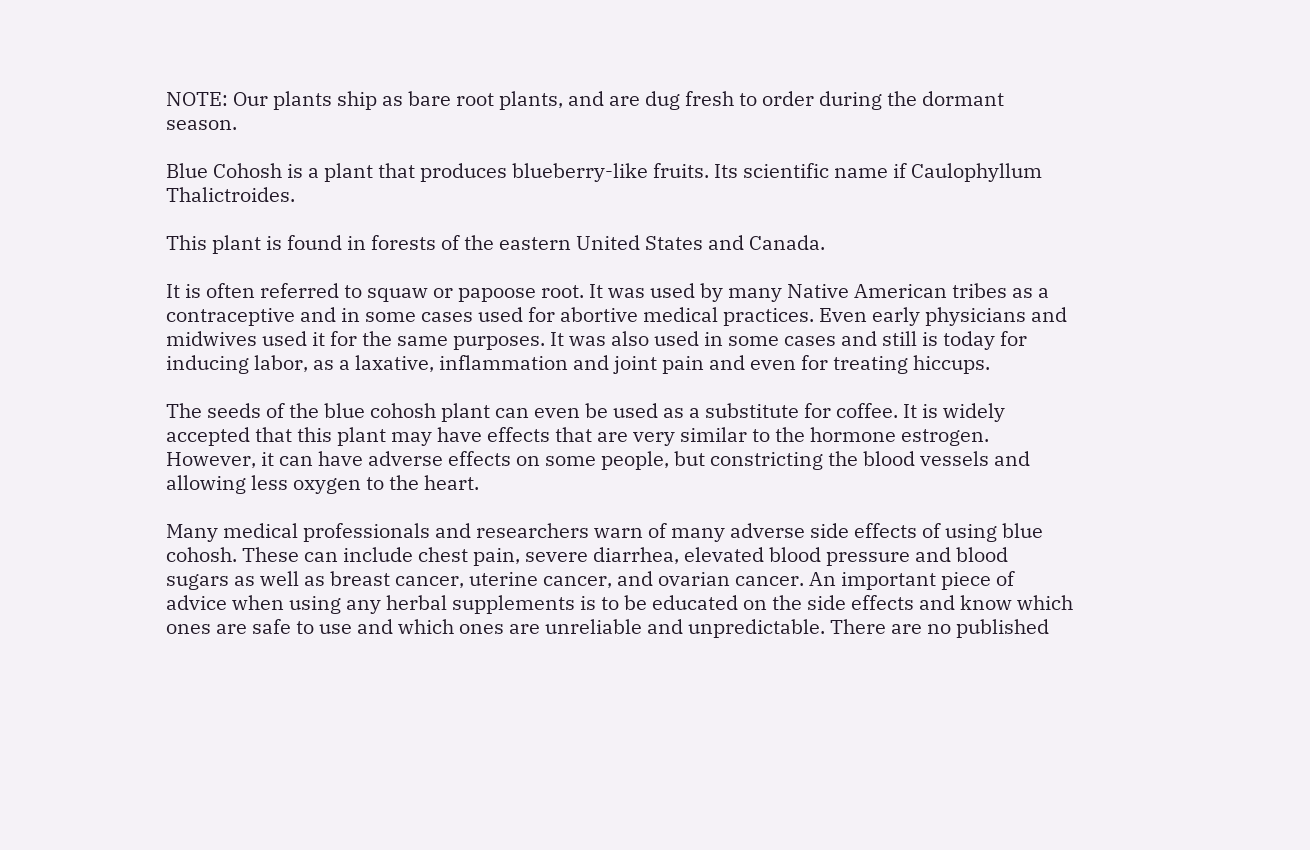NOTE: Our plants ship as bare root plants, and are dug fresh to order during the dormant season.

Blue Cohosh is a plant that produces blueberry-like fruits. Its scientific name if Caulophyllum Thalictroides.

This plant is found in forests of the eastern United States and Canada.

It is often referred to squaw or papoose root. It was used by many Native American tribes as a contraceptive and in some cases used for abortive medical practices. Even early physicians and midwives used it for the same purposes. It was also used in some cases and still is today for inducing labor, as a laxative, inflammation and joint pain and even for treating hiccups.

The seeds of the blue cohosh plant can even be used as a substitute for coffee. It is widely accepted that this plant may have effects that are very similar to the hormone estrogen. However, it can have adverse effects on some people, but constricting the blood vessels and allowing less oxygen to the heart.

Many medical professionals and researchers warn of many adverse side effects of using blue cohosh. These can include chest pain, severe diarrhea, elevated blood pressure and blood sugars as well as breast cancer, uterine cancer, and ovarian cancer. An important piece of advice when using any herbal supplements is to be educated on the side effects and know which ones are safe to use and which ones are unreliable and unpredictable. There are no published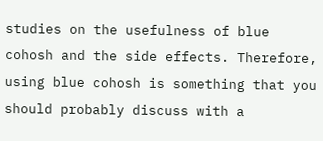studies on the usefulness of blue cohosh and the side effects. Therefore, using blue cohosh is something that you should probably discuss with a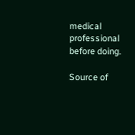medical professional before doing.

Source of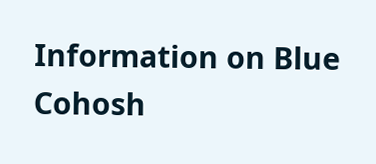Information on Blue Cohosh